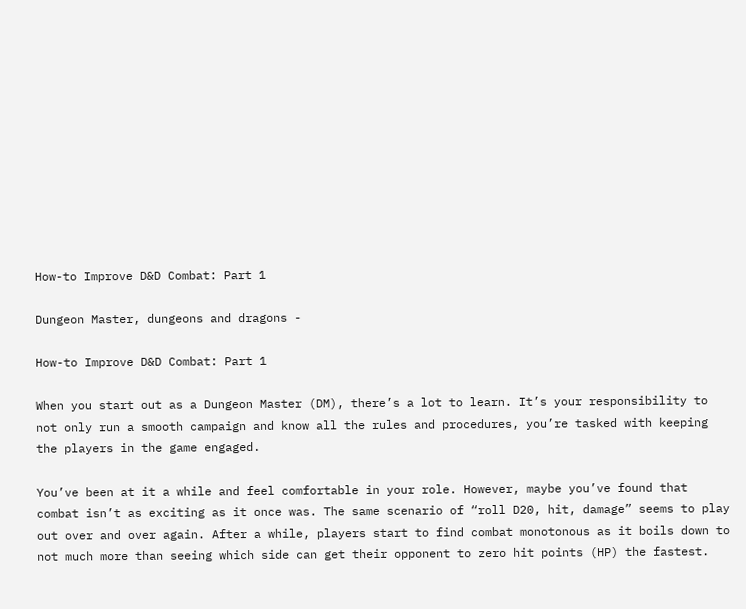How-to Improve D&D Combat: Part 1

Dungeon Master, dungeons and dragons -

How-to Improve D&D Combat: Part 1

When you start out as a Dungeon Master (DM), there’s a lot to learn. It’s your responsibility to not only run a smooth campaign and know all the rules and procedures, you’re tasked with keeping the players in the game engaged.

You’ve been at it a while and feel comfortable in your role. However, maybe you’ve found that combat isn’t as exciting as it once was. The same scenario of “roll D20, hit, damage” seems to play out over and over again. After a while, players start to find combat monotonous as it boils down to not much more than seeing which side can get their opponent to zero hit points (HP) the fastest.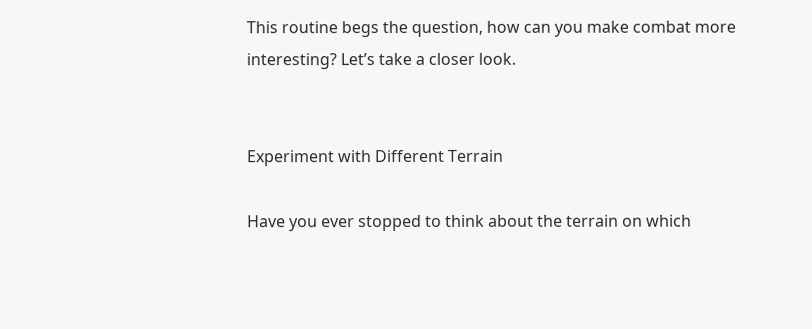This routine begs the question, how can you make combat more interesting? Let’s take a closer look.


Experiment with Different Terrain

Have you ever stopped to think about the terrain on which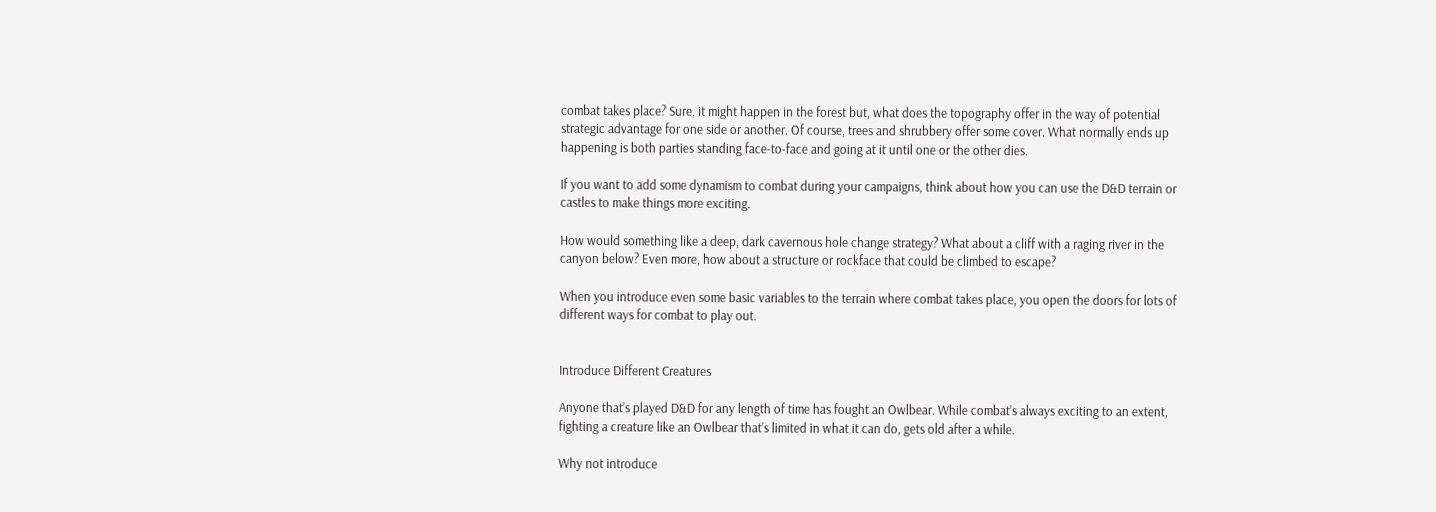combat takes place? Sure, it might happen in the forest but, what does the topography offer in the way of potential strategic advantage for one side or another. Of course, trees and shrubbery offer some cover. What normally ends up happening is both parties standing face-to-face and going at it until one or the other dies.

If you want to add some dynamism to combat during your campaigns, think about how you can use the D&D terrain or castles to make things more exciting.

How would something like a deep, dark cavernous hole change strategy? What about a cliff with a raging river in the canyon below? Even more, how about a structure or rockface that could be climbed to escape?

When you introduce even some basic variables to the terrain where combat takes place, you open the doors for lots of different ways for combat to play out.


Introduce Different Creatures

Anyone that’s played D&D for any length of time has fought an Owlbear. While combat’s always exciting to an extent, fighting a creature like an Owlbear that’s limited in what it can do, gets old after a while.

Why not introduce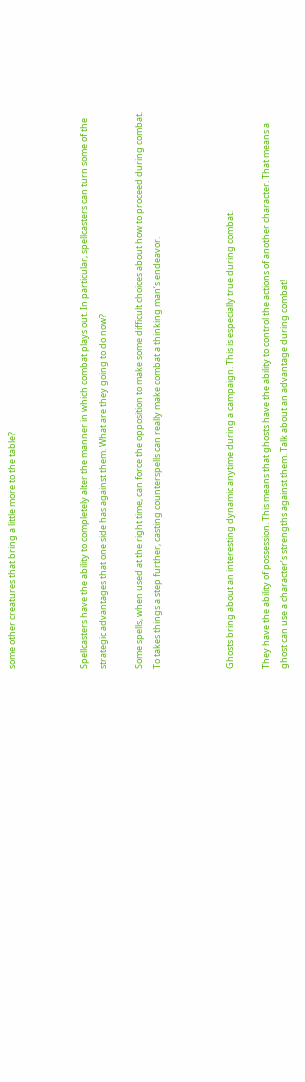some other creatures that bring a little more to the table?



Spellcasters have the ability to completely alter the manner in which combat plays out. In particular, spellcasters can turn some of the strategic advantages that one side has against them. What are they going to do now?

Some spells, when used at the right time, can force the opposition to make some difficult choices about how to proceed during combat. To takes things a step further, casting counterspells can really make combat a thinking man’s endeavor.



Ghosts bring about an interesting dynamic anytime during a campaign. This is especially true during combat.

They have the ability of possession. This means that ghosts have the ability to control the actions of another character. That means a ghost can use a character’s strengths against them. Talk about an advantage during combat!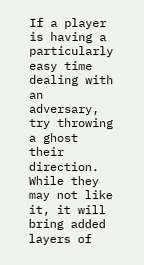If a player is having a particularly easy time dealing with an adversary, try throwing a ghost their direction. While they may not like it, it will bring added layers of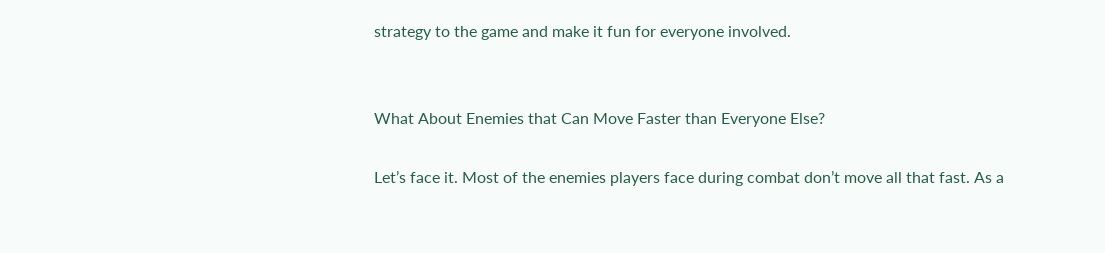strategy to the game and make it fun for everyone involved.


What About Enemies that Can Move Faster than Everyone Else?

Let’s face it. Most of the enemies players face during combat don’t move all that fast. As a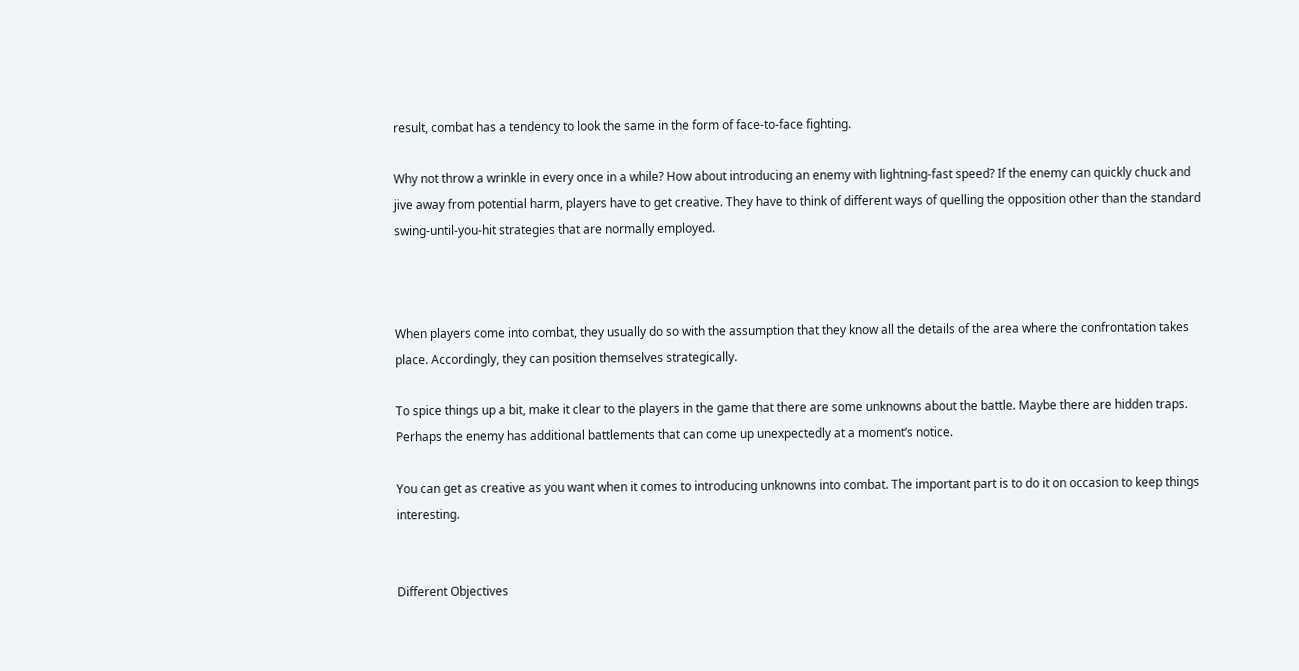result, combat has a tendency to look the same in the form of face-to-face fighting.

Why not throw a wrinkle in every once in a while? How about introducing an enemy with lightning-fast speed? If the enemy can quickly chuck and jive away from potential harm, players have to get creative. They have to think of different ways of quelling the opposition other than the standard swing-until-you-hit strategies that are normally employed.



When players come into combat, they usually do so with the assumption that they know all the details of the area where the confrontation takes place. Accordingly, they can position themselves strategically.

To spice things up a bit, make it clear to the players in the game that there are some unknowns about the battle. Maybe there are hidden traps. Perhaps the enemy has additional battlements that can come up unexpectedly at a moment’s notice.

You can get as creative as you want when it comes to introducing unknowns into combat. The important part is to do it on occasion to keep things interesting.


Different Objectives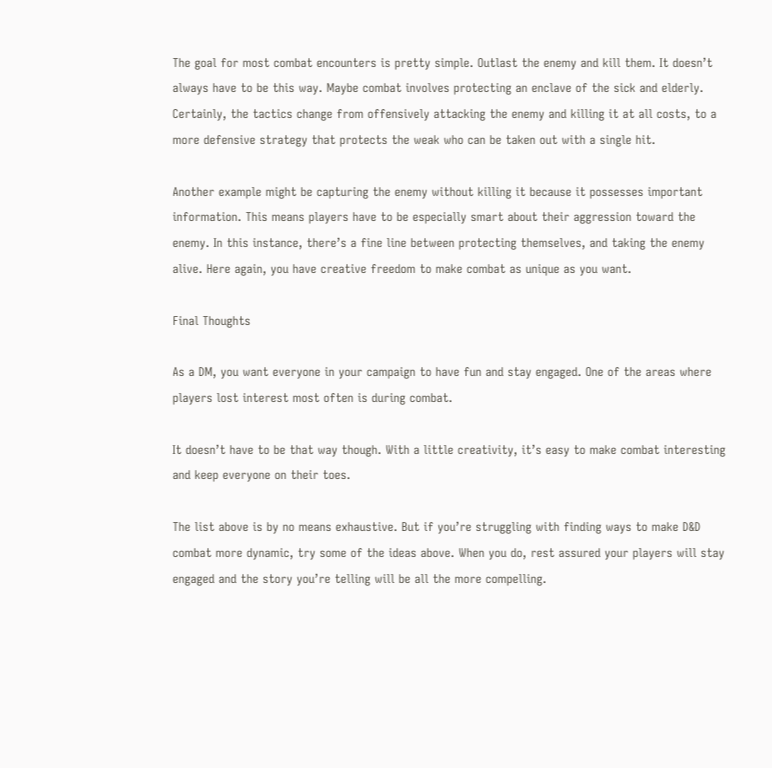The goal for most combat encounters is pretty simple. Outlast the enemy and kill them. It doesn’t always have to be this way. Maybe combat involves protecting an enclave of the sick and elderly. Certainly, the tactics change from offensively attacking the enemy and killing it at all costs, to a more defensive strategy that protects the weak who can be taken out with a single hit.

Another example might be capturing the enemy without killing it because it possesses important information. This means players have to be especially smart about their aggression toward the enemy. In this instance, there’s a fine line between protecting themselves, and taking the enemy alive. Here again, you have creative freedom to make combat as unique as you want.

Final Thoughts

As a DM, you want everyone in your campaign to have fun and stay engaged. One of the areas where players lost interest most often is during combat.

It doesn’t have to be that way though. With a little creativity, it’s easy to make combat interesting and keep everyone on their toes.

The list above is by no means exhaustive. But if you’re struggling with finding ways to make D&D combat more dynamic, try some of the ideas above. When you do, rest assured your players will stay engaged and the story you’re telling will be all the more compelling.